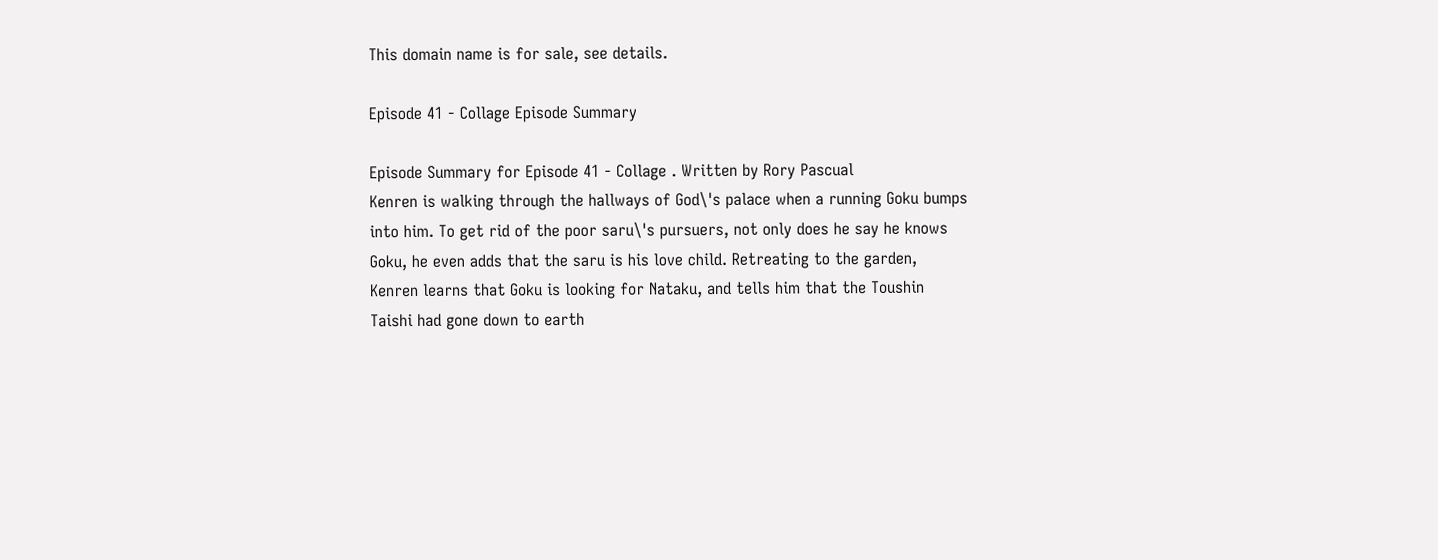This domain name is for sale, see details.

Episode 41 - Collage Episode Summary

Episode Summary for Episode 41 - Collage . Written by Rory Pascual
Kenren is walking through the hallways of God\'s palace when a running Goku bumps into him. To get rid of the poor saru\'s pursuers, not only does he say he knows Goku, he even adds that the saru is his love child. Retreating to the garden, Kenren learns that Goku is looking for Nataku, and tells him that the Toushin Taishi had gone down to earth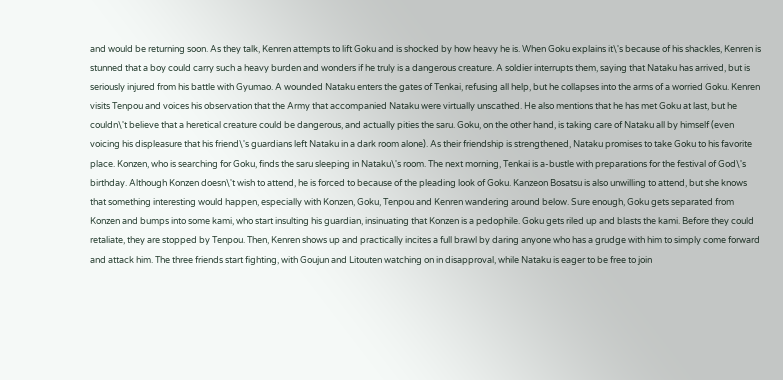and would be returning soon. As they talk, Kenren attempts to lift Goku and is shocked by how heavy he is. When Goku explains it\'s because of his shackles, Kenren is stunned that a boy could carry such a heavy burden and wonders if he truly is a dangerous creature. A soldier interrupts them, saying that Nataku has arrived, but is seriously injured from his battle with Gyumao. A wounded Nataku enters the gates of Tenkai, refusing all help, but he collapses into the arms of a worried Goku. Kenren visits Tenpou and voices his observation that the Army that accompanied Nataku were virtually unscathed. He also mentions that he has met Goku at last, but he couldn\'t believe that a heretical creature could be dangerous, and actually pities the saru. Goku, on the other hand, is taking care of Nataku all by himself (even voicing his displeasure that his friend\'s guardians left Nataku in a dark room alone). As their friendship is strengthened, Nataku promises to take Goku to his favorite place. Konzen, who is searching for Goku, finds the saru sleeping in Nataku\'s room. The next morning, Tenkai is a-bustle with preparations for the festival of God\'s birthday. Although Konzen doesn\'t wish to attend, he is forced to because of the pleading look of Goku. Kanzeon Bosatsu is also unwilling to attend, but she knows that something interesting would happen, especially with Konzen, Goku, Tenpou and Kenren wandering around below. Sure enough, Goku gets separated from Konzen and bumps into some kami, who start insulting his guardian, insinuating that Konzen is a pedophile. Goku gets riled up and blasts the kami. Before they could retaliate, they are stopped by Tenpou. Then, Kenren shows up and practically incites a full brawl by daring anyone who has a grudge with him to simply come forward and attack him. The three friends start fighting, with Goujun and Litouten watching on in disapproval, while Nataku is eager to be free to join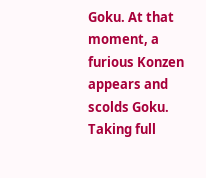Goku. At that moment, a furious Konzen appears and scolds Goku. Taking full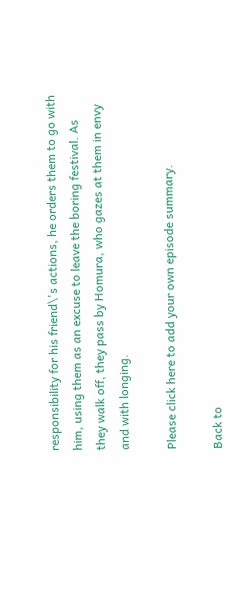responsibility for his friend\'s actions, he orders them to go with him, using them as an excuse to leave the boring festival. As they walk off, they pass by Homura, who gazes at them in envy and with longing.

Please click here to add your own episode summary.

Back to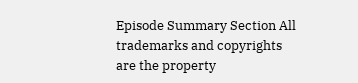Episode Summary Section All trademarks and copyrights are the property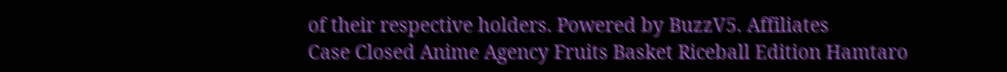of their respective holders. Powered by BuzzV5. Affiliates
Case Closed Anime Agency Fruits Basket Riceball Edition Hamtaro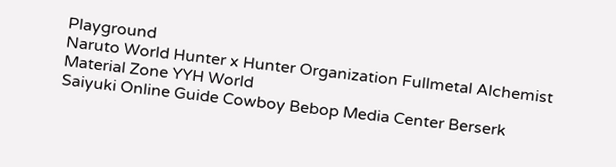Playground
Naruto World Hunter x Hunter Organization Fullmetal Alchemist Material Zone YYH World
Saiyuki Online Guide Cowboy Bebop Media Center Berserk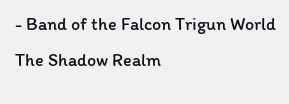- Band of the Falcon Trigun World The Shadow Realm